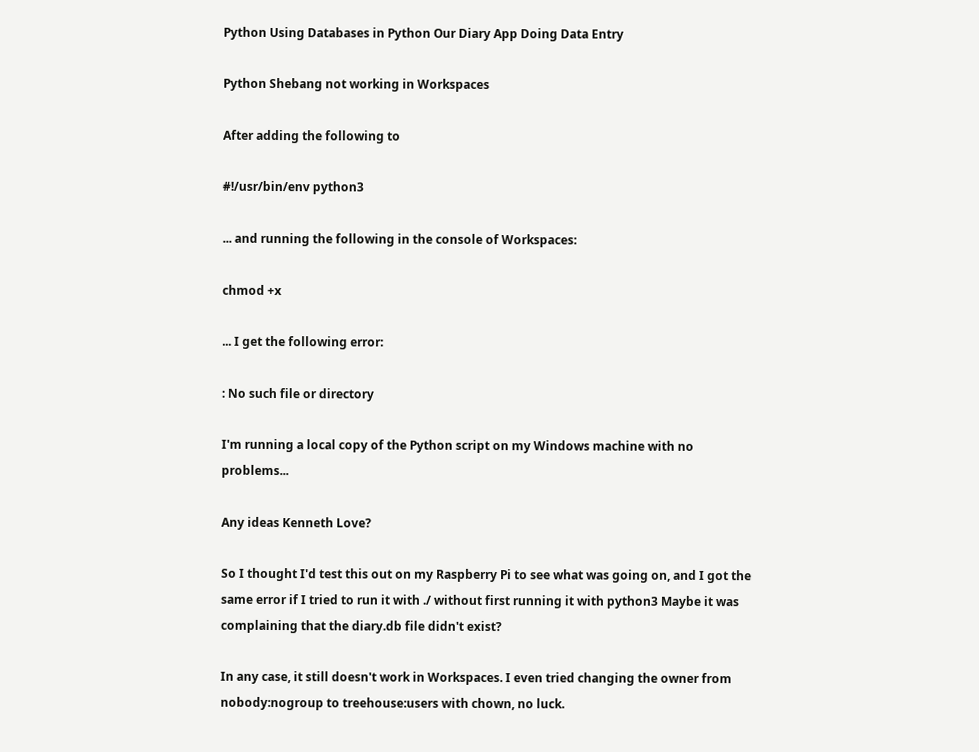Python Using Databases in Python Our Diary App Doing Data Entry

Python Shebang not working in Workspaces

After adding the following to

#!/usr/bin/env python3

... and running the following in the console of Workspaces:

chmod +x

... I get the following error:

: No such file or directory

I'm running a local copy of the Python script on my Windows machine with no problems...

Any ideas Kenneth Love?

So I thought I'd test this out on my Raspberry Pi to see what was going on, and I got the same error if I tried to run it with ./ without first running it with python3 Maybe it was complaining that the diary.db file didn't exist?

In any case, it still doesn't work in Workspaces. I even tried changing the owner from nobody:nogroup to treehouse:users with chown, no luck.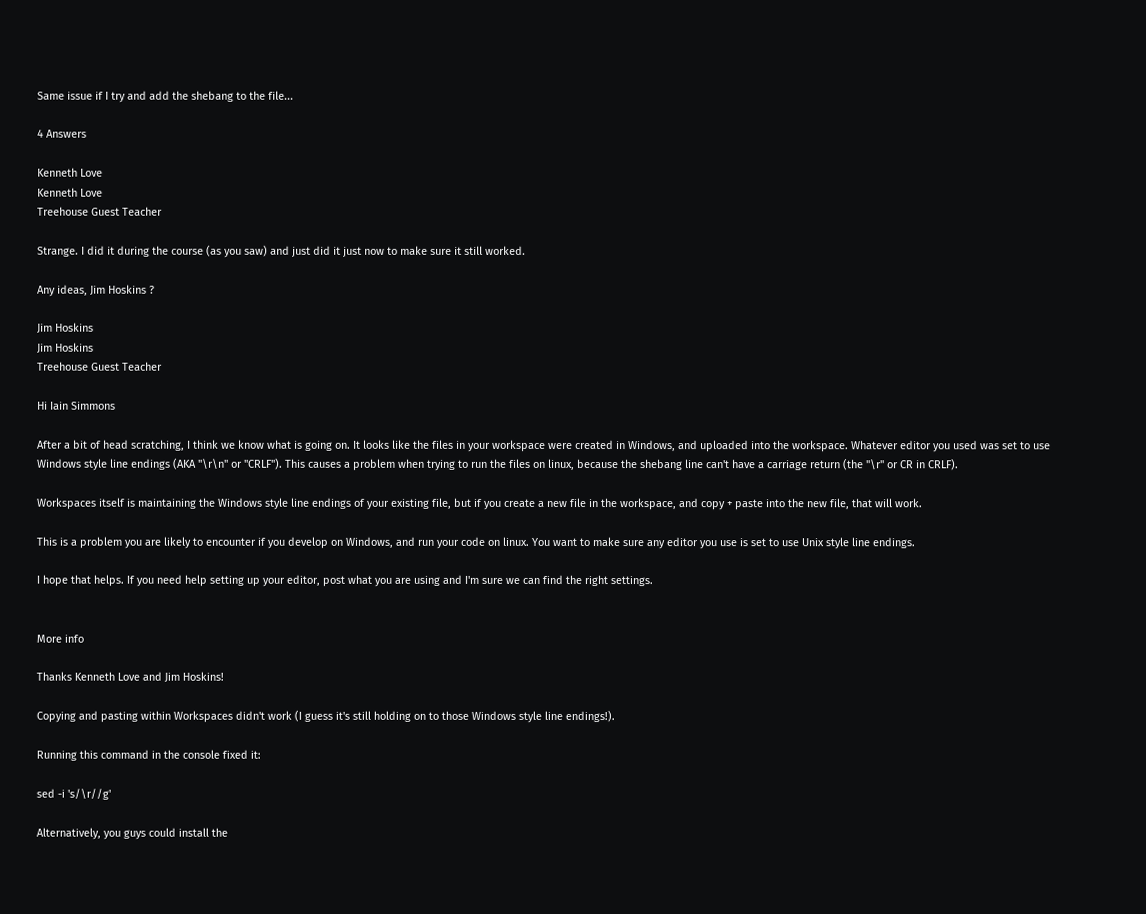Same issue if I try and add the shebang to the file...

4 Answers

Kenneth Love
Kenneth Love
Treehouse Guest Teacher

Strange. I did it during the course (as you saw) and just did it just now to make sure it still worked.

Any ideas, Jim Hoskins ?

Jim Hoskins
Jim Hoskins
Treehouse Guest Teacher

Hi Iain Simmons

After a bit of head scratching, I think we know what is going on. It looks like the files in your workspace were created in Windows, and uploaded into the workspace. Whatever editor you used was set to use Windows style line endings (AKA "\r\n" or "CRLF"). This causes a problem when trying to run the files on linux, because the shebang line can't have a carriage return (the "\r" or CR in CRLF).

Workspaces itself is maintaining the Windows style line endings of your existing file, but if you create a new file in the workspace, and copy + paste into the new file, that will work.

This is a problem you are likely to encounter if you develop on Windows, and run your code on linux. You want to make sure any editor you use is set to use Unix style line endings.

I hope that helps. If you need help setting up your editor, post what you are using and I'm sure we can find the right settings.


More info

Thanks Kenneth Love and Jim Hoskins!

Copying and pasting within Workspaces didn't work (I guess it's still holding on to those Windows style line endings!).

Running this command in the console fixed it:

sed -i 's/\r//g'

Alternatively, you guys could install the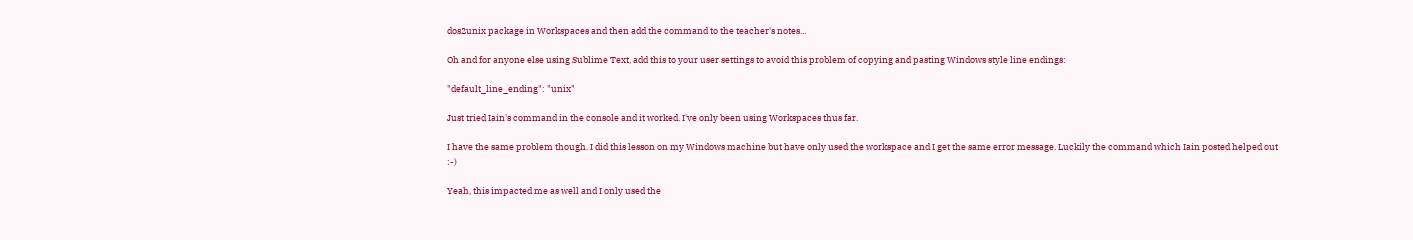dos2unix package in Workspaces and then add the command to the teacher's notes...

Oh and for anyone else using Sublime Text, add this to your user settings to avoid this problem of copying and pasting Windows style line endings:

"default_line_ending": "unix"

Just tried Iain's command in the console and it worked. I've only been using Workspaces thus far.

I have the same problem though. I did this lesson on my Windows machine but have only used the workspace and I get the same error message. Luckily the command which Iain posted helped out :-)

Yeah, this impacted me as well and I only used the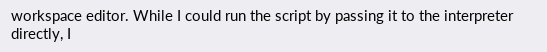workspace editor. While I could run the script by passing it to the interpreter directly, I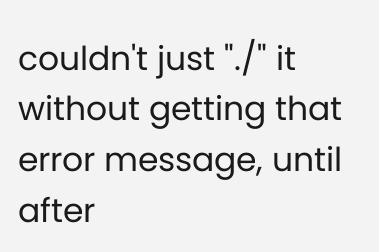couldn't just "./" it without getting that error message, until after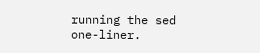running the sed one-liner.